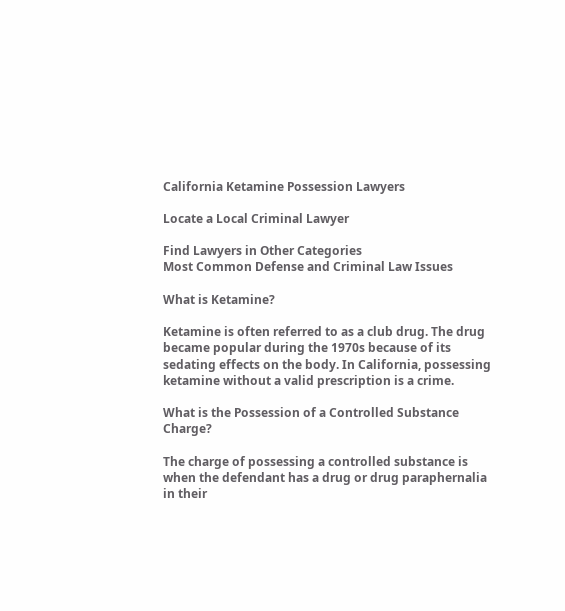California Ketamine Possession Lawyers

Locate a Local Criminal Lawyer

Find Lawyers in Other Categories
Most Common Defense and Criminal Law Issues

What is Ketamine?

Ketamine is often referred to as a club drug. The drug became popular during the 1970s because of its sedating effects on the body. In California, possessing ketamine without a valid prescription is a crime.

What is the Possession of a Controlled Substance Charge?

The charge of possessing a controlled substance is when the defendant has a drug or drug paraphernalia in their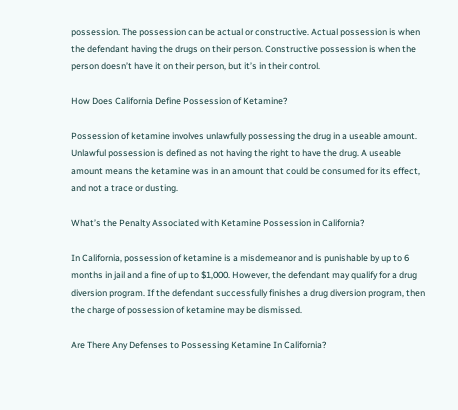possession. The possession can be actual or constructive. Actual possession is when the defendant having the drugs on their person. Constructive possession is when the person doesn’t have it on their person, but it’s in their control.

How Does California Define Possession of Ketamine?

Possession of ketamine involves unlawfully possessing the drug in a useable amount. Unlawful possession is defined as not having the right to have the drug. A useable amount means the ketamine was in an amount that could be consumed for its effect, and not a trace or dusting.

What’s the Penalty Associated with Ketamine Possession in California?

In California, possession of ketamine is a misdemeanor and is punishable by up to 6 months in jail and a fine of up to $1,000. However, the defendant may qualify for a drug diversion program. If the defendant successfully finishes a drug diversion program, then the charge of possession of ketamine may be dismissed.

Are There Any Defenses to Possessing Ketamine In California?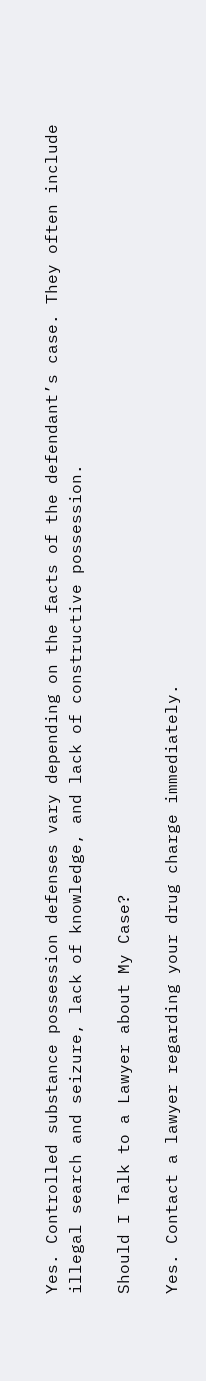Yes. Controlled substance possession defenses vary depending on the facts of the defendant’s case. They often include illegal search and seizure, lack of knowledge, and lack of constructive possession.

Should I Talk to a Lawyer about My Case?

Yes. Contact a lawyer regarding your drug charge immediately.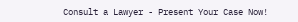Consult a Lawyer - Present Your Case Now!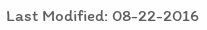Last Modified: 08-22-2016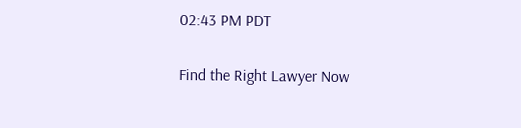02:43 PM PDT

Find the Right Lawyer Now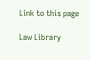Link to this page

Law Library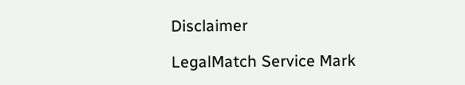Disclaimer

LegalMatch Service Mark